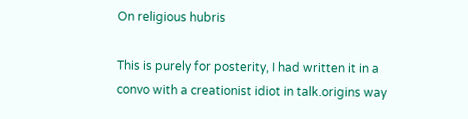On religious hubris

This is purely for posterity, I had written it in a convo with a creationist idiot in talk.origins way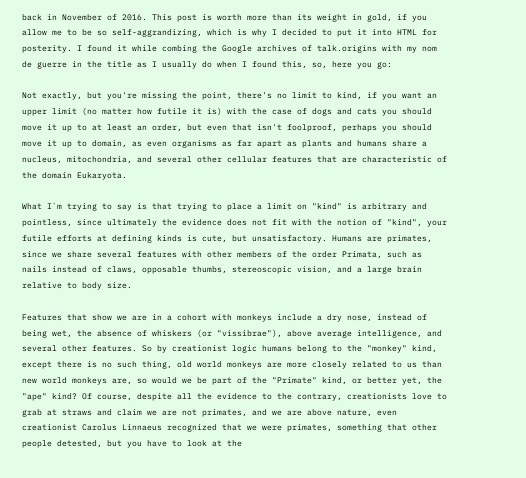back in November of 2016. This post is worth more than its weight in gold, if you allow me to be so self-aggrandizing, which is why I decided to put it into HTML for posterity. I found it while combing the Google archives of talk.origins with my nom de guerre in the title as I usually do when I found this, so, here you go:

Not exactly, but you're missing the point, there's no limit to kind, if you want an upper limit (no matter how futile it is) with the case of dogs and cats you should move it up to at least an order, but even that isn't foolproof, perhaps you should move it up to domain, as even organisms as far apart as plants and humans share a nucleus, mitochondria, and several other cellular features that are characteristic of the domain Eukaryota.

What I`m trying to say is that trying to place a limit on "kind" is arbitrary and pointless, since ultimately the evidence does not fit with the notion of "kind", your futile efforts at defining kinds is cute, but unsatisfactory. Humans are primates, since we share several features with other members of the order Primata, such as nails instead of claws, opposable thumbs, stereoscopic vision, and a large brain relative to body size.

Features that show we are in a cohort with monkeys include a dry nose, instead of being wet, the absence of whiskers (or "vissibrae"), above average intelligence, and several other features. So by creationist logic humans belong to the "monkey" kind, except there is no such thing, old world monkeys are more closely related to us than new world monkeys are, so would we be part of the "Primate" kind, or better yet, the "ape" kind? Of course, despite all the evidence to the contrary, creationists love to grab at straws and claim we are not primates, and we are above nature, even creationist Carolus Linnaeus recognized that we were primates, something that other people detested, but you have to look at the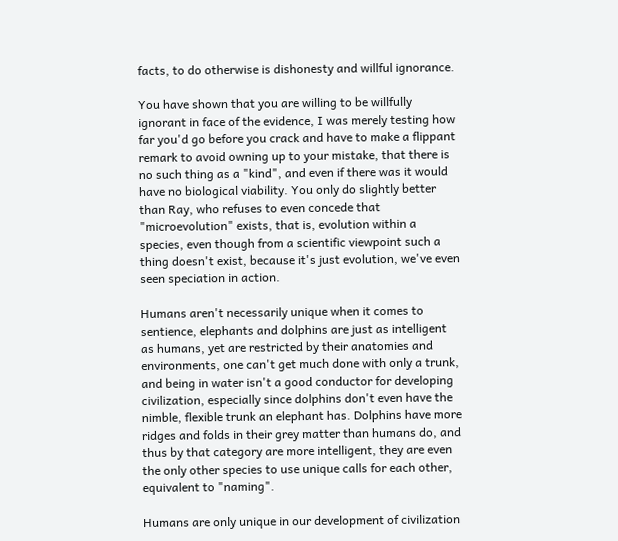facts, to do otherwise is dishonesty and willful ignorance.

You have shown that you are willing to be willfully ignorant in face of the evidence, I was merely testing how far you'd go before you crack and have to make a flippant remark to avoid owning up to your mistake, that there is no such thing as a "kind", and even if there was it would have no biological viability. You only do slightly better than Ray, who refuses to even concede that "microevolution" exists, that is, evolution within a species, even though from a scientific viewpoint such a thing doesn't exist, because it's just evolution, we've even seen speciation in action.

Humans aren't necessarily unique when it comes to sentience, elephants and dolphins are just as intelligent as humans, yet are restricted by their anatomies and environments, one can't get much done with only a trunk, and being in water isn't a good conductor for developing civilization, especially since dolphins don't even have the nimble, flexible trunk an elephant has. Dolphins have more ridges and folds in their grey matter than humans do, and thus by that category are more intelligent, they are even the only other species to use unique calls for each other, equivalent to "naming".

Humans are only unique in our development of civilization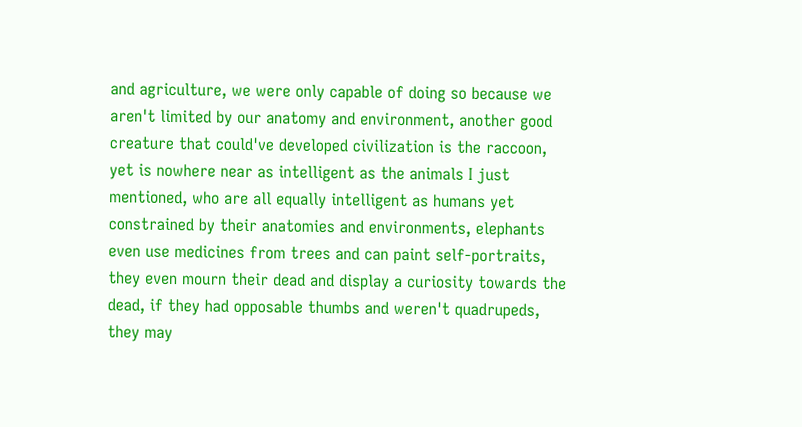and agriculture, we were only capable of doing so because we aren't limited by our anatomy and environment, another good creature that could've developed civilization is the raccoon, yet is nowhere near as intelligent as the animals I just mentioned, who are all equally intelligent as humans yet constrained by their anatomies and environments, elephants even use medicines from trees and can paint self-portraits, they even mourn their dead and display a curiosity towards the dead, if they had opposable thumbs and weren't quadrupeds, they may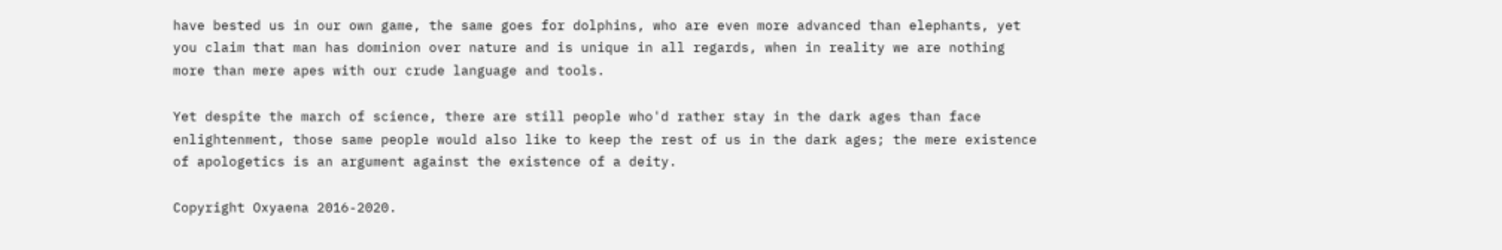have bested us in our own game, the same goes for dolphins, who are even more advanced than elephants, yet you claim that man has dominion over nature and is unique in all regards, when in reality we are nothing more than mere apes with our crude language and tools.

Yet despite the march of science, there are still people who'd rather stay in the dark ages than face enlightenment, those same people would also like to keep the rest of us in the dark ages; the mere existence of apologetics is an argument against the existence of a deity.

Copyright Oxyaena 2016-2020.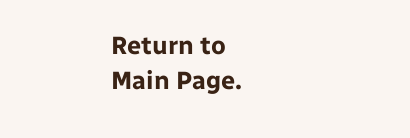Return to Main Page.